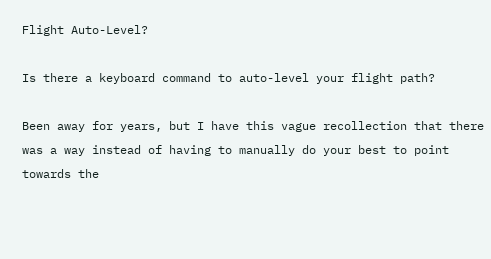Flight Auto-Level?

Is there a keyboard command to auto-level your flight path?

Been away for years, but I have this vague recollection that there was a way instead of having to manually do your best to point towards the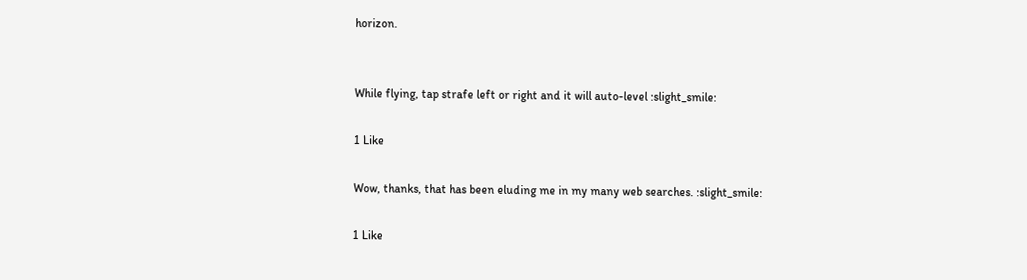horizon.


While flying, tap strafe left or right and it will auto-level :slight_smile:

1 Like

Wow, thanks, that has been eluding me in my many web searches. :slight_smile:

1 Like